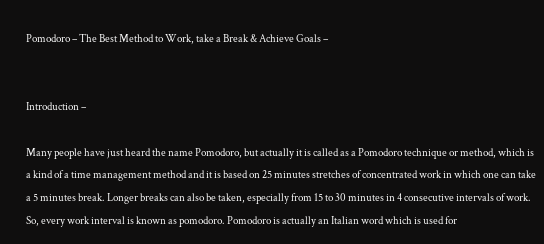Pomodoro – The Best Method to Work, take a Break & Achieve Goals –


Introduction –

Many people have just heard the name Pomodoro, but actually it is called as a Pomodoro technique or method, which is a kind of a time management method and it is based on 25 minutes stretches of concentrated work in which one can take a 5 minutes break. Longer breaks can also be taken, especially from 15 to 30 minutes in 4 consecutive intervals of work. So, every work interval is known as pomodoro. Pomodoro is actually an Italian word which is used for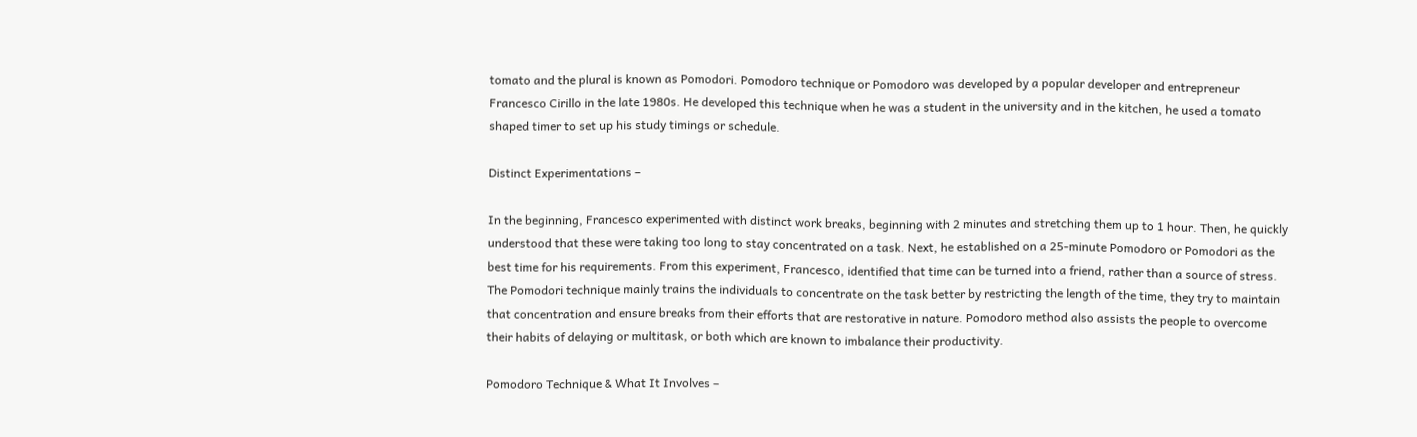tomato and the plural is known as Pomodori. Pomodoro technique or Pomodoro was developed by a popular developer and entrepreneur Francesco Cirillo in the late 1980s. He developed this technique when he was a student in the university and in the kitchen, he used a tomato shaped timer to set up his study timings or schedule.

Distinct Experimentations –

In the beginning, Francesco experimented with distinct work breaks, beginning with 2 minutes and stretching them up to 1 hour. Then, he quickly understood that these were taking too long to stay concentrated on a task. Next, he established on a 25-minute Pomodoro or Pomodori as the best time for his requirements. From this experiment, Francesco, identified that time can be turned into a friend, rather than a source of stress. The Pomodori technique mainly trains the individuals to concentrate on the task better by restricting the length of the time, they try to maintain that concentration and ensure breaks from their efforts that are restorative in nature. Pomodoro method also assists the people to overcome their habits of delaying or multitask, or both which are known to imbalance their productivity.

Pomodoro Technique & What It Involves –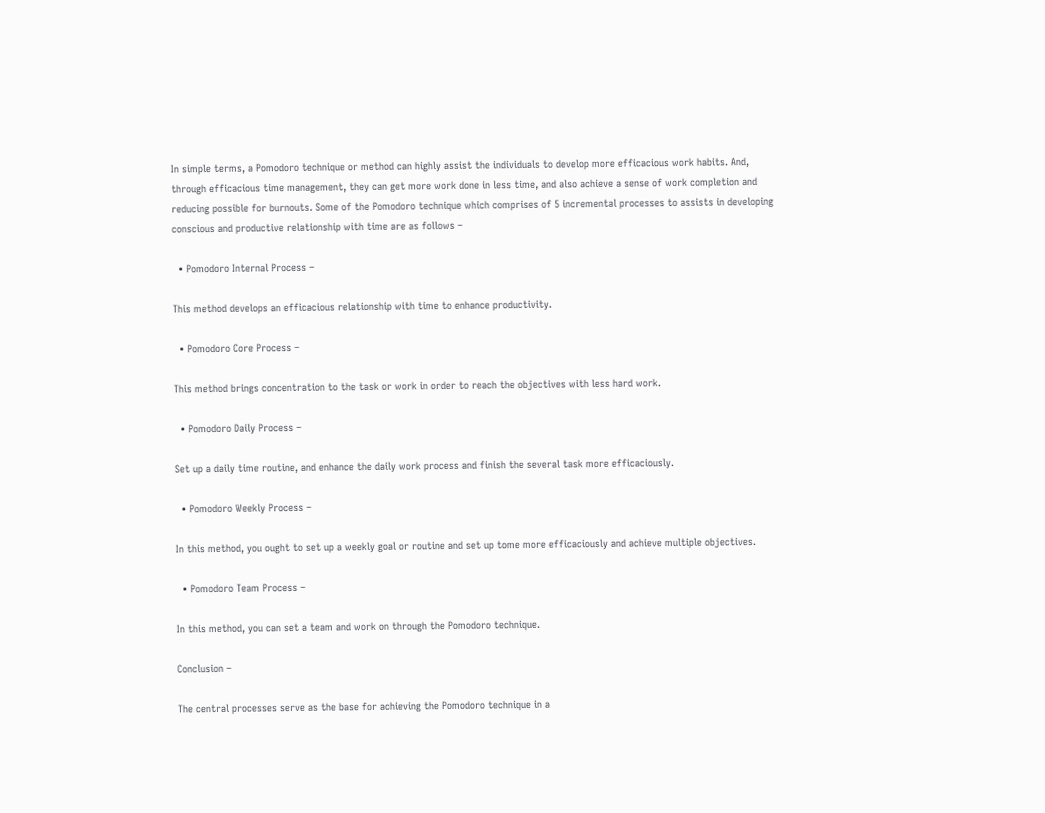In simple terms, a Pomodoro technique or method can highly assist the individuals to develop more efficacious work habits. And, through efficacious time management, they can get more work done in less time, and also achieve a sense of work completion and reducing possible for burnouts. Some of the Pomodoro technique which comprises of 5 incremental processes to assists in developing conscious and productive relationship with time are as follows –

  • Pomodoro Internal Process –

This method develops an efficacious relationship with time to enhance productivity.

  • Pomodoro Core Process –

This method brings concentration to the task or work in order to reach the objectives with less hard work.

  • Pomodoro Daily Process –

Set up a daily time routine, and enhance the daily work process and finish the several task more efficaciously.

  • Pomodoro Weekly Process –

In this method, you ought to set up a weekly goal or routine and set up tome more efficaciously and achieve multiple objectives.

  • Pomodoro Team Process –

In this method, you can set a team and work on through the Pomodoro technique.

Conclusion –

The central processes serve as the base for achieving the Pomodoro technique in a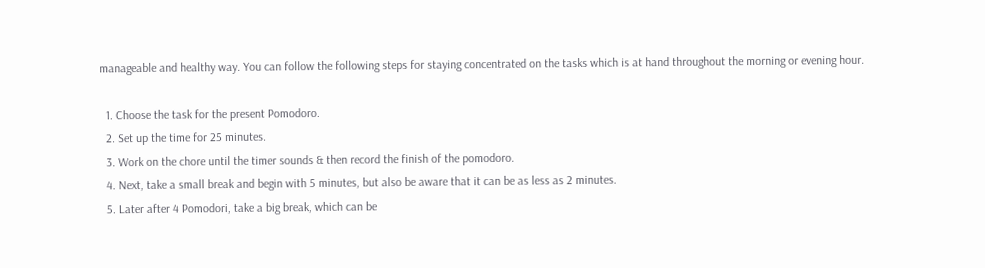manageable and healthy way. You can follow the following steps for staying concentrated on the tasks which is at hand throughout the morning or evening hour.

  1. Choose the task for the present Pomodoro.
  2. Set up the time for 25 minutes.
  3. Work on the chore until the timer sounds & then record the finish of the pomodoro.
  4. Next, take a small break and begin with 5 minutes, but also be aware that it can be as less as 2 minutes.
  5. Later after 4 Pomodori, take a big break, which can be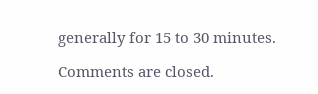generally for 15 to 30 minutes.

Comments are closed.